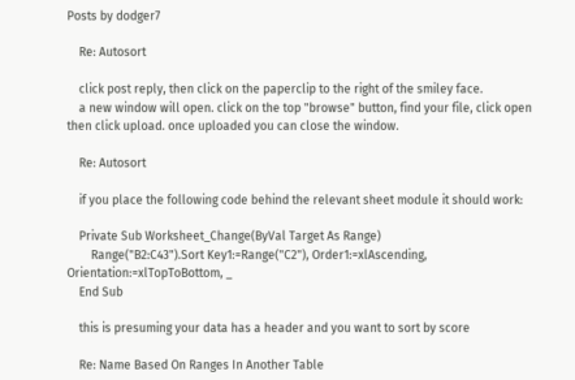Posts by dodger7

    Re: Autosort

    click post reply, then click on the paperclip to the right of the smiley face.
    a new window will open. click on the top "browse" button, find your file, click open then click upload. once uploaded you can close the window.

    Re: Autosort

    if you place the following code behind the relevant sheet module it should work:

    Private Sub Worksheet_Change(ByVal Target As Range)
        Range("B2:C43").Sort Key1:=Range("C2"), Order1:=xlAscending, Orientation:=xlTopToBottom, _
    End Sub

    this is presuming your data has a header and you want to sort by score

    Re: Name Based On Ranges In Another Table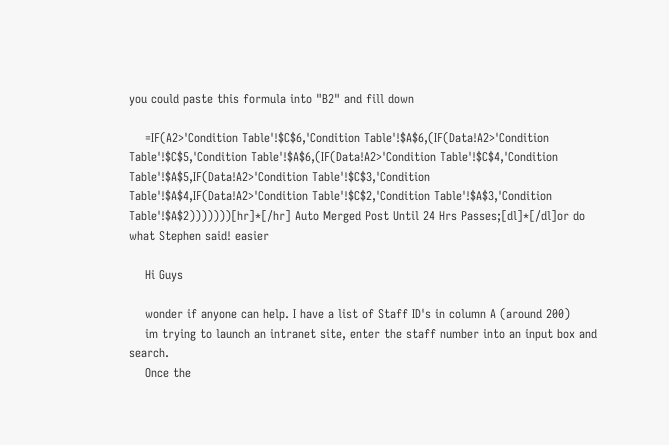you could paste this formula into "B2" and fill down

    =IF(A2>'Condition Table'!$C$6,'Condition Table'!$A$6,(IF(Data!A2>'Condition Table'!$C$5,'Condition Table'!$A$6,(IF(Data!A2>'Condition Table'!$C$4,'Condition Table'!$A$5,IF(Data!A2>'Condition Table'!$C$3,'Condition Table'!$A$4,IF(Data!A2>'Condition Table'!$C$2,'Condition Table'!$A$3,'Condition Table'!$A$2)))))))[hr]*[/hr] Auto Merged Post Until 24 Hrs Passes;[dl]*[/dl]or do what Stephen said! easier

    Hi Guys

    wonder if anyone can help. I have a list of Staff ID's in column A (around 200)
    im trying to launch an intranet site, enter the staff number into an input box and search.
    Once the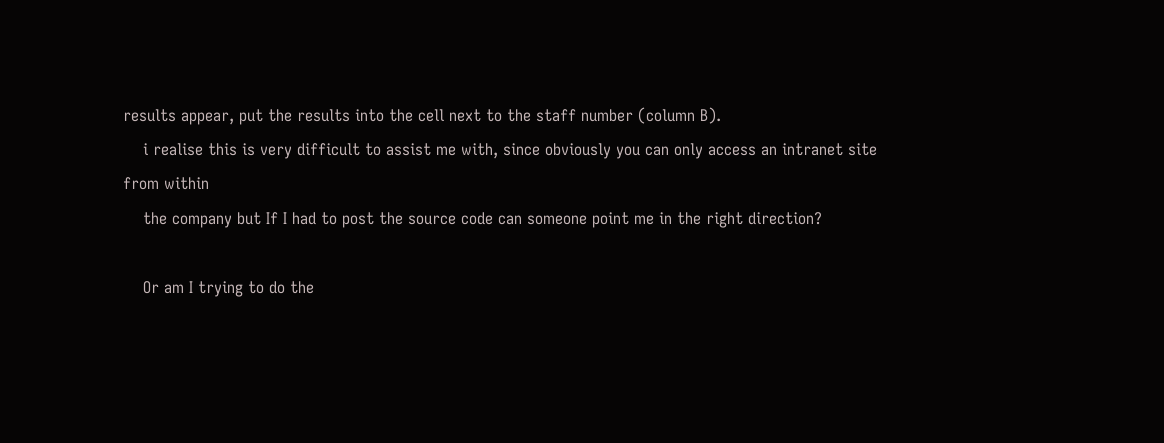results appear, put the results into the cell next to the staff number (column B).
    i realise this is very difficult to assist me with, since obviously you can only access an intranet site from within
    the company but If I had to post the source code can someone point me in the right direction?

    Or am I trying to do the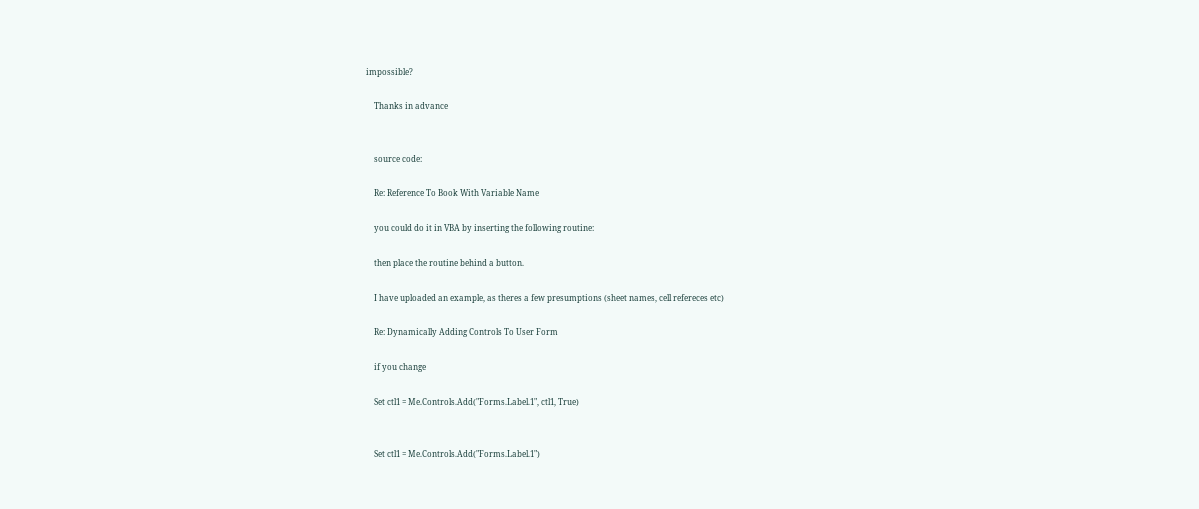impossible?

    Thanks in advance


    source code:

    Re: Reference To Book With Variable Name

    you could do it in VBA by inserting the following routine:

    then place the routine behind a button.

    I have uploaded an example, as theres a few presumptions (sheet names, cell refereces etc)

    Re: Dynamically Adding Controls To User Form

    if you change

    Set ctl1 = Me.Controls.Add("Forms.Label.1", ctl1, True)


    Set ctl1 = Me.Controls.Add("Forms.Label.1")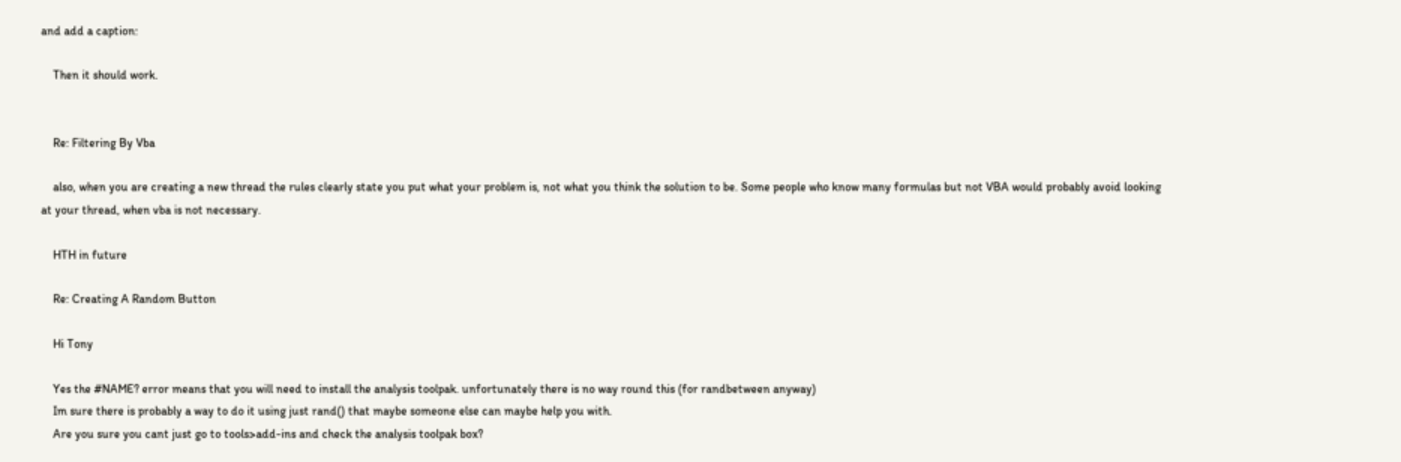and add a caption:

    Then it should work.


    Re: Filtering By Vba

    also, when you are creating a new thread the rules clearly state you put what your problem is, not what you think the solution to be. Some people who know many formulas but not VBA would probably avoid looking at your thread, when vba is not necessary.

    HTH in future

    Re: Creating A Random Button

    Hi Tony

    Yes the #NAME? error means that you will need to install the analysis toolpak. unfortunately there is no way round this (for randbetween anyway)
    Im sure there is probably a way to do it using just rand() that maybe someone else can maybe help you with.
    Are you sure you cant just go to tools>add-ins and check the analysis toolpak box?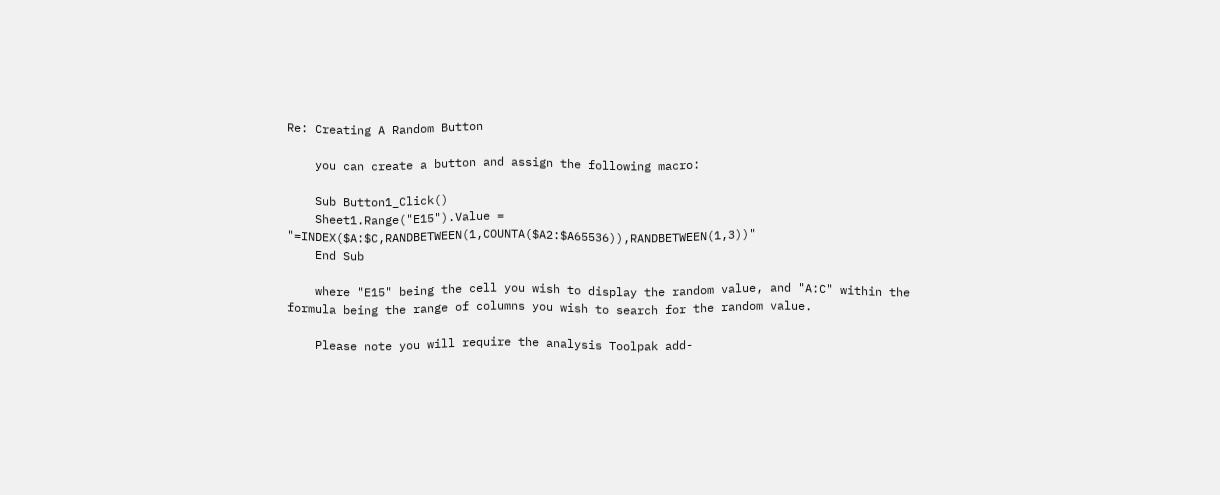Re: Creating A Random Button

    you can create a button and assign the following macro:

    Sub Button1_Click()
    Sheet1.Range("E15").Value = "=INDEX($A:$C,RANDBETWEEN(1,COUNTA($A2:$A65536)),RANDBETWEEN(1,3))"
    End Sub

    where "E15" being the cell you wish to display the random value, and "A:C" within the formula being the range of columns you wish to search for the random value.

    Please note you will require the analysis Toolpak add-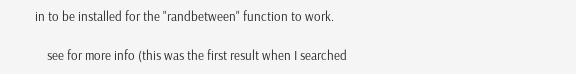in to be installed for the "randbetween" function to work.

    see for more info (this was the first result when I searched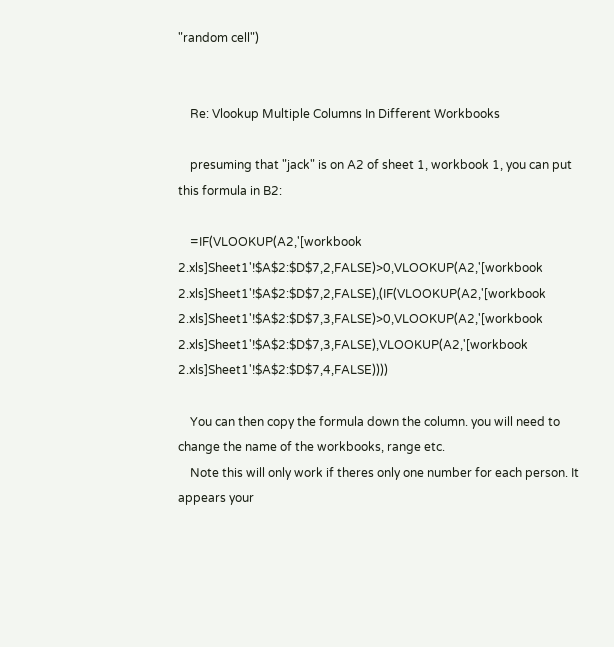"random cell")


    Re: Vlookup Multiple Columns In Different Workbooks

    presuming that "jack" is on A2 of sheet 1, workbook 1, you can put this formula in B2:

    =IF(VLOOKUP(A2,'[workbook 2.xls]Sheet1'!$A$2:$D$7,2,FALSE)>0,VLOOKUP(A2,'[workbook 2.xls]Sheet1'!$A$2:$D$7,2,FALSE),(IF(VLOOKUP(A2,'[workbook 2.xls]Sheet1'!$A$2:$D$7,3,FALSE)>0,VLOOKUP(A2,'[workbook 2.xls]Sheet1'!$A$2:$D$7,3,FALSE),VLOOKUP(A2,'[workbook 2.xls]Sheet1'!$A$2:$D$7,4,FALSE))))

    You can then copy the formula down the column. you will need to change the name of the workbooks, range etc.
    Note this will only work if theres only one number for each person. It appears your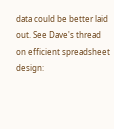data could be better laid out. See Dave's thread on efficient spreadsheet design: